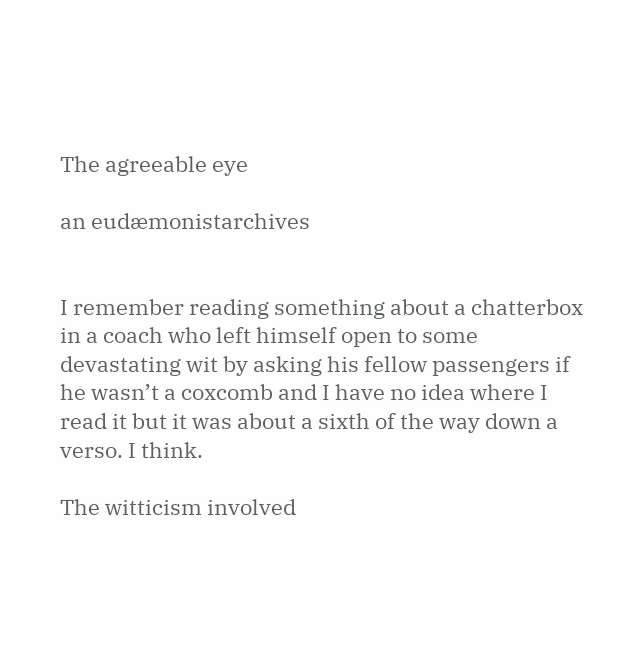The agreeable eye

an eudæmonistarchives


I remember reading something about a chatterbox in a coach who left himself open to some devastating wit by asking his fellow passengers if he wasn’t a coxcomb and I have no idea where I read it but it was about a sixth of the way down a verso. I think.

The witticism involved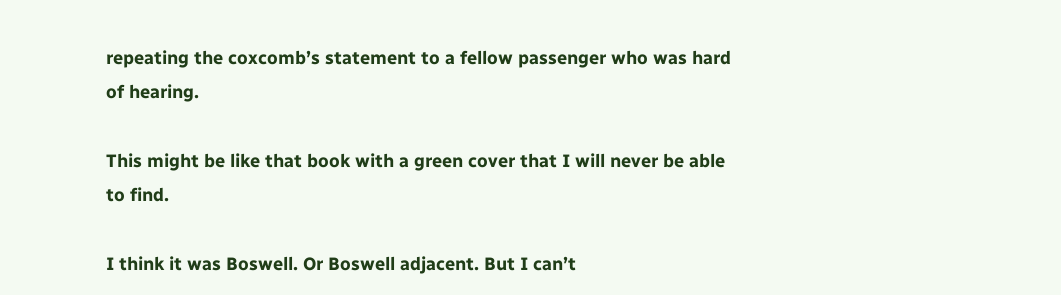repeating the coxcomb’s statement to a fellow passenger who was hard of hearing.

This might be like that book with a green cover that I will never be able to find.

I think it was Boswell. Or Boswell adjacent. But I can’t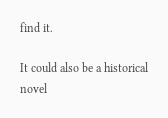find it.

It could also be a historical novel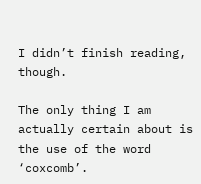I didn’t finish reading, though.

The only thing I am actually certain about is the use of the word ‘coxcomb’.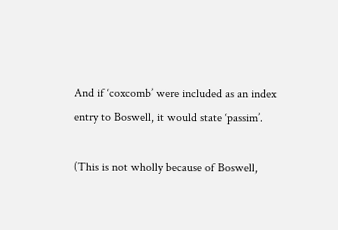And if ‘coxcomb’ were included as an index entry to Boswell, it would state ‘passim’.

(This is not wholly because of Boswell,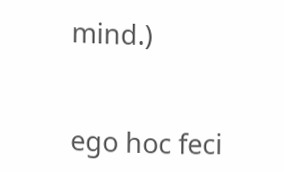mind.)


ego hoc feci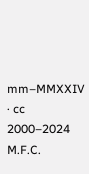mm–MMXXIV · cc 2000–2024 M.F.C.